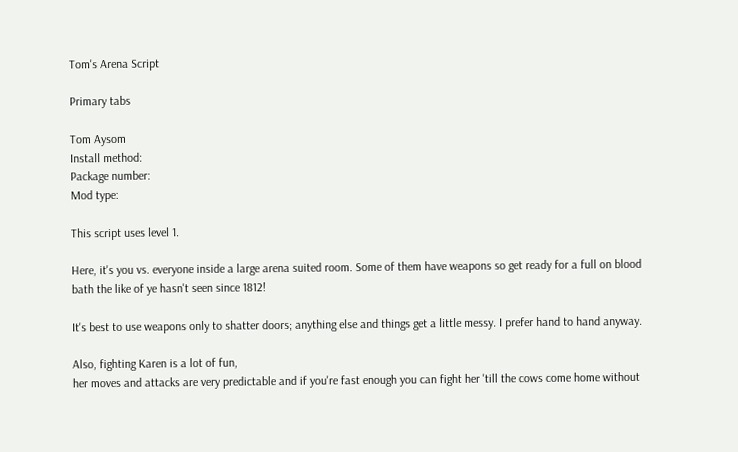Tom's Arena Script

Primary tabs

Tom Aysom
Install method:
Package number:
Mod type:

This script uses level 1.

Here, it's you vs. everyone inside a large arena suited room. Some of them have weapons so get ready for a full on blood bath the like of ye hasn't seen since 1812!

It's best to use weapons only to shatter doors; anything else and things get a little messy. I prefer hand to hand anyway.

Also, fighting Karen is a lot of fun,
her moves and attacks are very predictable and if you're fast enough you can fight her 'till the cows come home without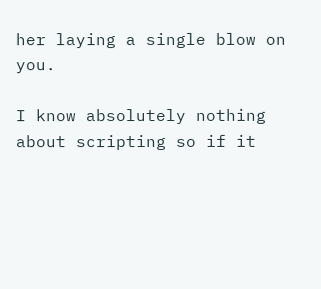her laying a single blow on you.

I know absolutely nothing about scripting so if it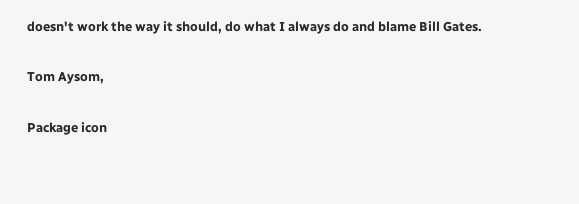doesn't work the way it should, do what I always do and blame Bill Gates.

Tom Aysom,

Package icon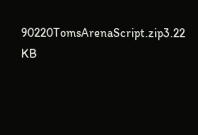90220TomsArenaScript.zip3.22 KB